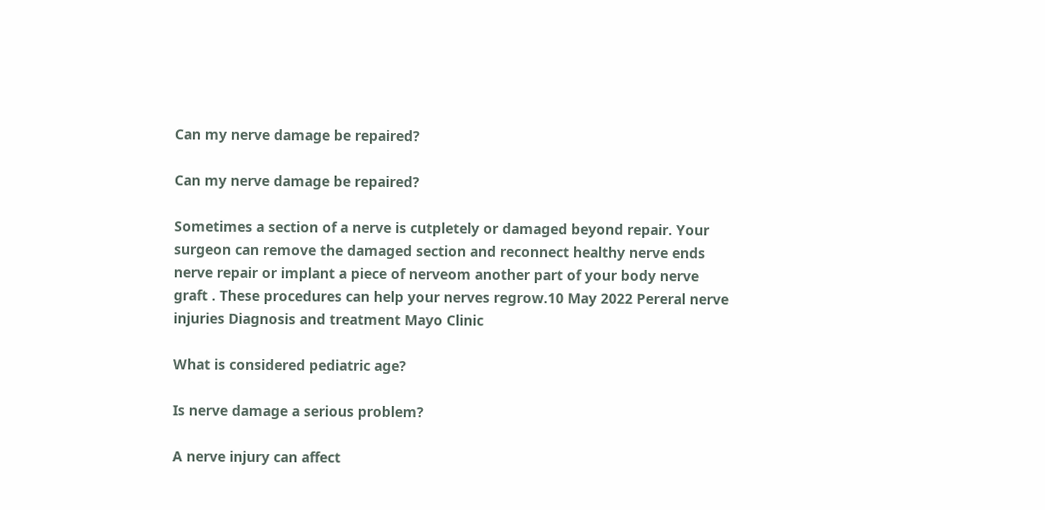Can my nerve damage be repaired?

Can my nerve damage be repaired?

Sometimes a section of a nerve is cutpletely or damaged beyond repair. Your surgeon can remove the damaged section and reconnect healthy nerve ends nerve repair or implant a piece of nerveom another part of your body nerve graft . These procedures can help your nerves regrow.10 May 2022 Pereral nerve injuries Diagnosis and treatment Mayo Clinic

What is considered pediatric age?

Is nerve damage a serious problem?

A nerve injury can affect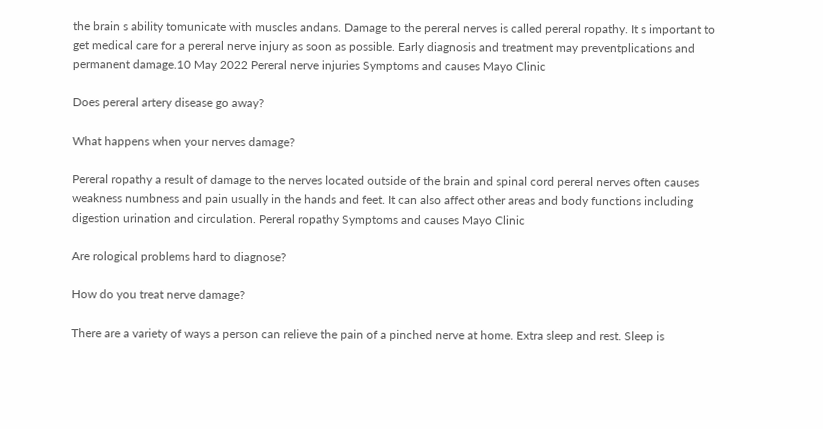the brain s ability tomunicate with muscles andans. Damage to the pereral nerves is called pereral ropathy. It s important to get medical care for a pereral nerve injury as soon as possible. Early diagnosis and treatment may preventplications and permanent damage.10 May 2022 Pereral nerve injuries Symptoms and causes Mayo Clinic

Does pereral artery disease go away?

What happens when your nerves damage?

Pereral ropathy a result of damage to the nerves located outside of the brain and spinal cord pereral nerves often causes weakness numbness and pain usually in the hands and feet. It can also affect other areas and body functions including digestion urination and circulation. Pereral ropathy Symptoms and causes Mayo Clinic

Are rological problems hard to diagnose?

How do you treat nerve damage?

There are a variety of ways a person can relieve the pain of a pinched nerve at home. Extra sleep and rest. Sleep is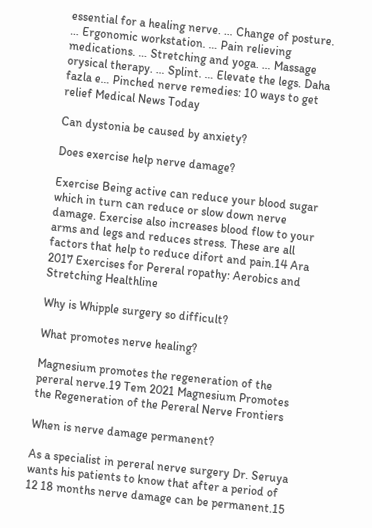essential for a healing nerve. … Change of posture. … Ergonomic workstation. … Pain relieving medications. … Stretching and yoga. … Massage orysical therapy. … Splint. … Elevate the legs. Daha fazla e… Pinched nerve remedies: 10 ways to get relief Medical News Today

Can dystonia be caused by anxiety?

Does exercise help nerve damage?

Exercise Being active can reduce your blood sugar which in turn can reduce or slow down nerve damage. Exercise also increases blood flow to your arms and legs and reduces stress. These are all factors that help to reduce difort and pain.14 Ara 2017 Exercises for Pereral ropathy: Aerobics and Stretching Healthline

Why is Whipple surgery so difficult?

What promotes nerve healing?

Magnesium promotes the regeneration of the pereral nerve.19 Tem 2021 Magnesium Promotes the Regeneration of the Pereral Nerve Frontiers

When is nerve damage permanent?

As a specialist in pereral nerve surgery Dr. Seruya wants his patients to know that after a period of 12 18 months nerve damage can be permanent.15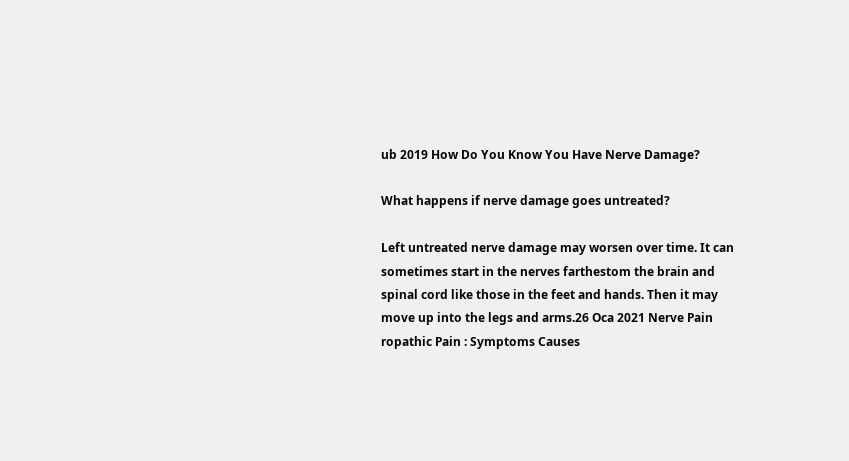ub 2019 How Do You Know You Have Nerve Damage?

What happens if nerve damage goes untreated?

Left untreated nerve damage may worsen over time. It can sometimes start in the nerves farthestom the brain and spinal cord like those in the feet and hands. Then it may move up into the legs and arms.26 Oca 2021 Nerve Pain ropathic Pain : Symptoms Causes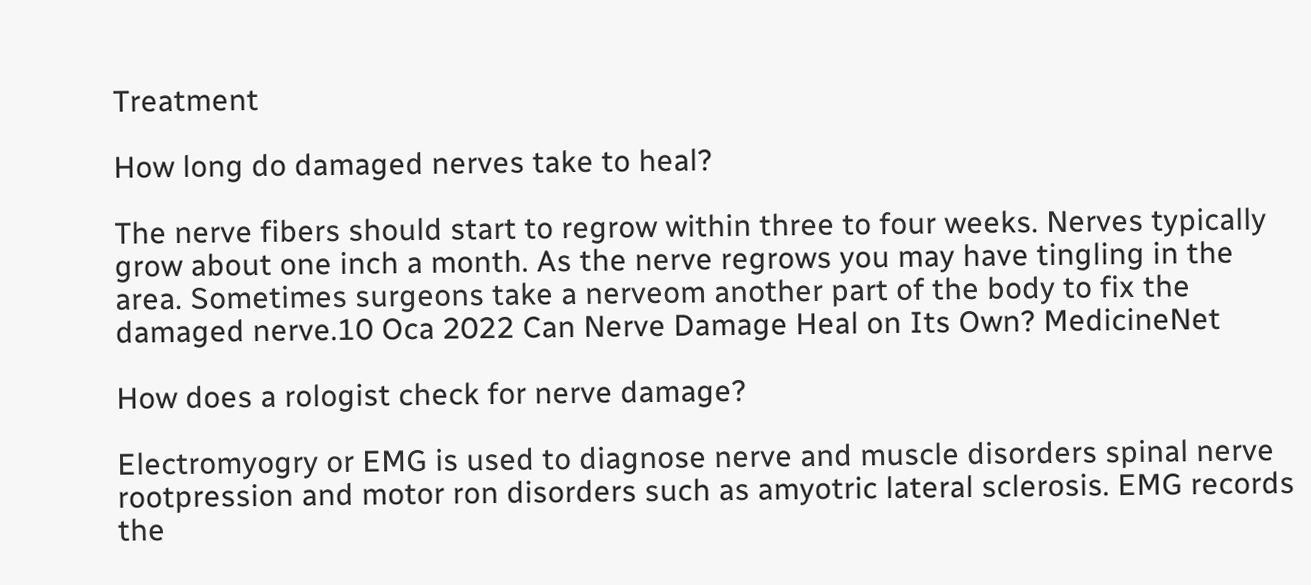Treatment

How long do damaged nerves take to heal?

The nerve fibers should start to regrow within three to four weeks. Nerves typically grow about one inch a month. As the nerve regrows you may have tingling in the area. Sometimes surgeons take a nerveom another part of the body to fix the damaged nerve.10 Oca 2022 Can Nerve Damage Heal on Its Own? MedicineNet

How does a rologist check for nerve damage?

Electromyogry or EMG is used to diagnose nerve and muscle disorders spinal nerve rootpression and motor ron disorders such as amyotric lateral sclerosis. EMG records the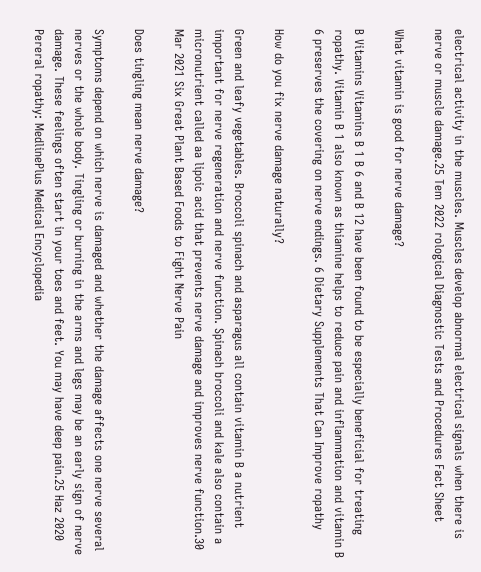electrical activity in the muscles. Muscles develop abnormal electrical signals when there is nerve or muscle damage.25 Tem 2022 rological Diagnostic Tests and Procedures Fact Sheet

What vitamin is good for nerve damage?

B Vitamins Vitamins B 1 B 6 and B 12 have been found to be especially beneficial for treating ropathy. Vitamin B 1 also known as thiamine helps to reduce pain and inflammation and vitamin B 6 preserves the covering on nerve endings. 6 Dietary Supplements That Can Improve ropathy

How do you fix nerve damage naturally?

Green and leafy vegetables. Broccoli spinach and asparagus all contain vitamin B a nutrient important for nerve regeneration and nerve function. Spinach broccoli and kale also contain a micronutrient called aa lipoic acid that prevents nerve damage and improves nerve function.30 Mar 2021 Six Great Plant Based Foods to Fight Nerve Pain

Does tingling mean nerve damage?

Symptoms depend on which nerve is damaged and whether the damage affects one nerve several nerves or the whole body. Tingling or burning in the arms and legs may be an early sign of nerve damage. These feelings often start in your toes and feet. You may have deep pain.25 Haz 2020 Pereral ropathy: MedlinePlus Medical Encyclopedia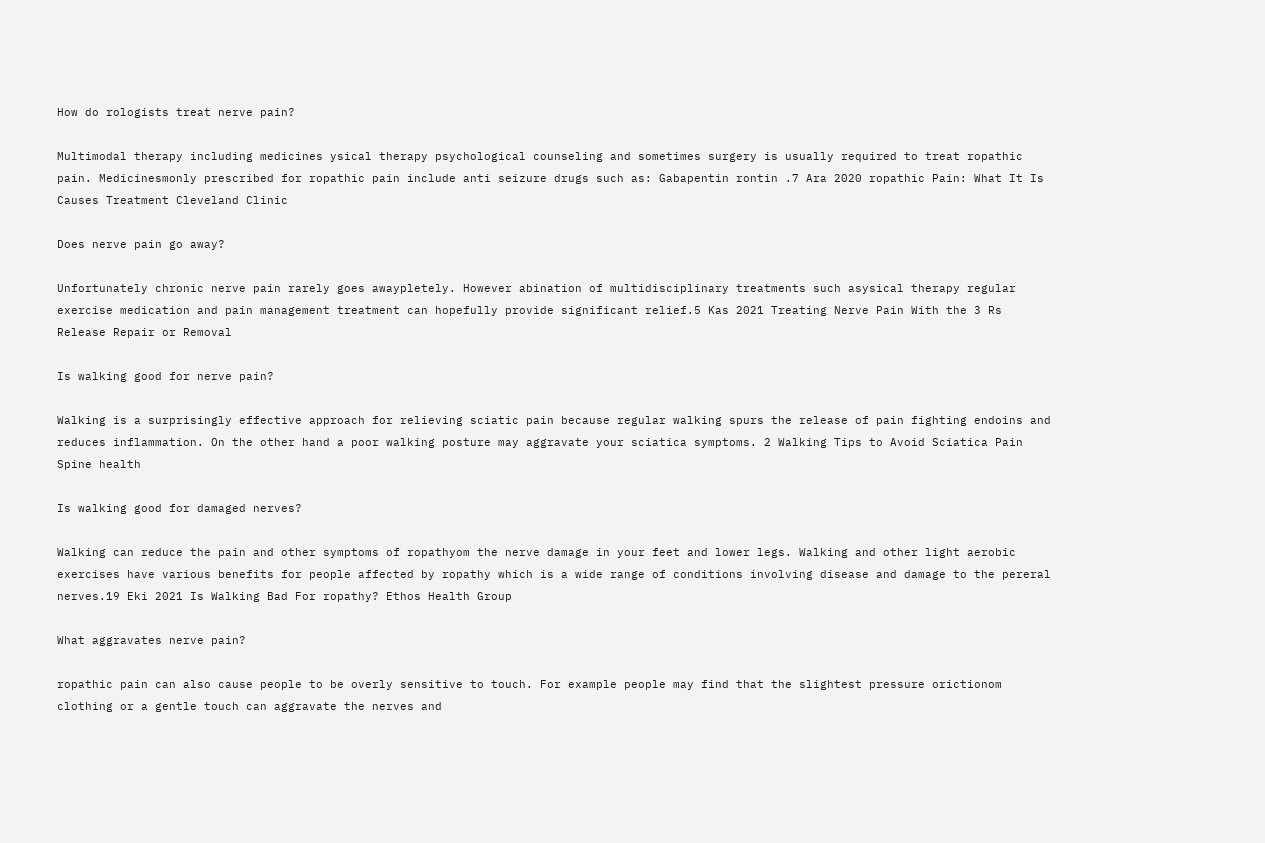How do rologists treat nerve pain?

Multimodal therapy including medicines ysical therapy psychological counseling and sometimes surgery is usually required to treat ropathic pain. Medicinesmonly prescribed for ropathic pain include anti seizure drugs such as: Gabapentin rontin .7 Ara 2020 ropathic Pain: What It Is Causes Treatment Cleveland Clinic

Does nerve pain go away?

Unfortunately chronic nerve pain rarely goes awaypletely. However abination of multidisciplinary treatments such asysical therapy regular exercise medication and pain management treatment can hopefully provide significant relief.5 Kas 2021 Treating Nerve Pain With the 3 Rs Release Repair or Removal

Is walking good for nerve pain?

Walking is a surprisingly effective approach for relieving sciatic pain because regular walking spurs the release of pain fighting endoins and reduces inflammation. On the other hand a poor walking posture may aggravate your sciatica symptoms. 2 Walking Tips to Avoid Sciatica Pain Spine health

Is walking good for damaged nerves?

Walking can reduce the pain and other symptoms of ropathyom the nerve damage in your feet and lower legs. Walking and other light aerobic exercises have various benefits for people affected by ropathy which is a wide range of conditions involving disease and damage to the pereral nerves.19 Eki 2021 Is Walking Bad For ropathy? Ethos Health Group

What aggravates nerve pain?

ropathic pain can also cause people to be overly sensitive to touch. For example people may find that the slightest pressure orictionom clothing or a gentle touch can aggravate the nerves and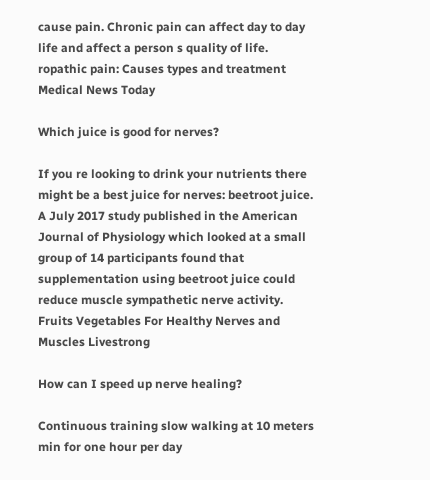cause pain. Chronic pain can affect day to day life and affect a person s quality of life. ropathic pain: Causes types and treatment Medical News Today

Which juice is good for nerves?

If you re looking to drink your nutrients there might be a best juice for nerves: beetroot juice. A July 2017 study published in the American Journal of Physiology which looked at a small group of 14 participants found that supplementation using beetroot juice could reduce muscle sympathetic nerve activity. Fruits Vegetables For Healthy Nerves and Muscles Livestrong

How can I speed up nerve healing?

Continuous training slow walking at 10 meters min for one hour per day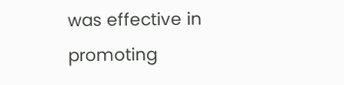was effective in promoting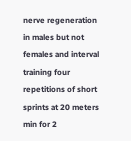nerve regeneration in males but not females and interval training four repetitions of short sprints at 20 meters min for 2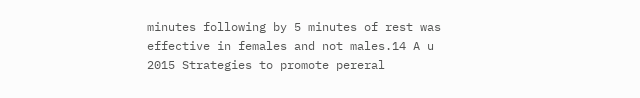minutes following by 5 minutes of rest was effective in females and not males.14 A u 2015 Strategies to promote pereral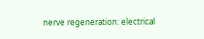nerve regeneration: electrical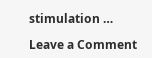stimulation …

Leave a Comment